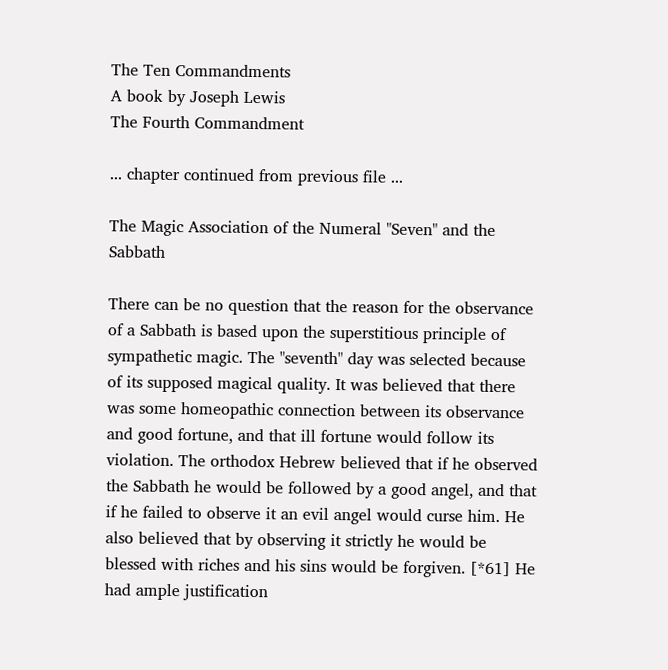The Ten Commandments
A book by Joseph Lewis
The Fourth Commandment

... chapter continued from previous file ...

The Magic Association of the Numeral "Seven" and the Sabbath

There can be no question that the reason for the observance of a Sabbath is based upon the superstitious principle of sympathetic magic. The "seventh" day was selected because of its supposed magical quality. It was believed that there was some homeopathic connection between its observance and good fortune, and that ill fortune would follow its violation. The orthodox Hebrew believed that if he observed the Sabbath he would be followed by a good angel, and that if he failed to observe it an evil angel would curse him. He also believed that by observing it strictly he would be blessed with riches and his sins would be forgiven. [*61] He had ample justification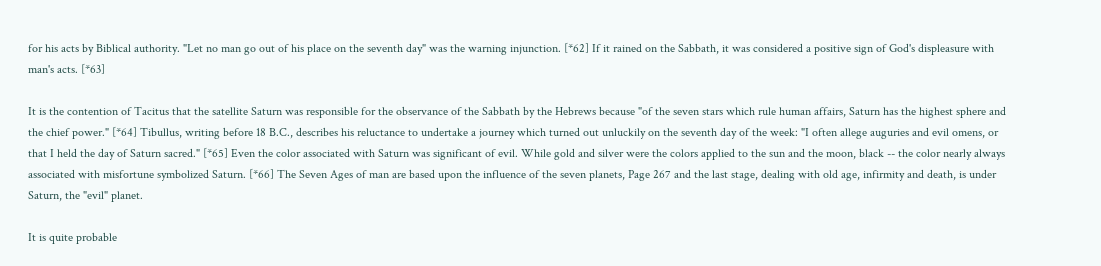for his acts by Biblical authority. "Let no man go out of his place on the seventh day" was the warning injunction. [*62] If it rained on the Sabbath, it was considered a positive sign of God's displeasure with man's acts. [*63]

It is the contention of Tacitus that the satellite Saturn was responsible for the observance of the Sabbath by the Hebrews because "of the seven stars which rule human affairs, Saturn has the highest sphere and the chief power." [*64] Tibullus, writing before 18 B.C., describes his reluctance to undertake a journey which turned out unluckily on the seventh day of the week: "I often allege auguries and evil omens, or that I held the day of Saturn sacred." [*65] Even the color associated with Saturn was significant of evil. While gold and silver were the colors applied to the sun and the moon, black -- the color nearly always associated with misfortune symbolized Saturn. [*66] The Seven Ages of man are based upon the influence of the seven planets, Page 267 and the last stage, dealing with old age, infirmity and death, is under Saturn, the "evil" planet.

It is quite probable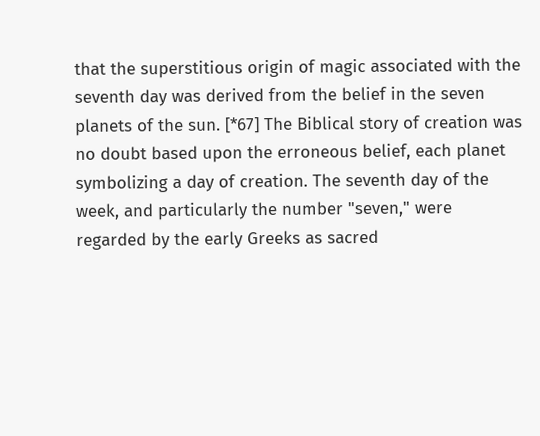that the superstitious origin of magic associated with the seventh day was derived from the belief in the seven planets of the sun. [*67] The Biblical story of creation was no doubt based upon the erroneous belief, each planet symbolizing a day of creation. The seventh day of the week, and particularly the number "seven," were regarded by the early Greeks as sacred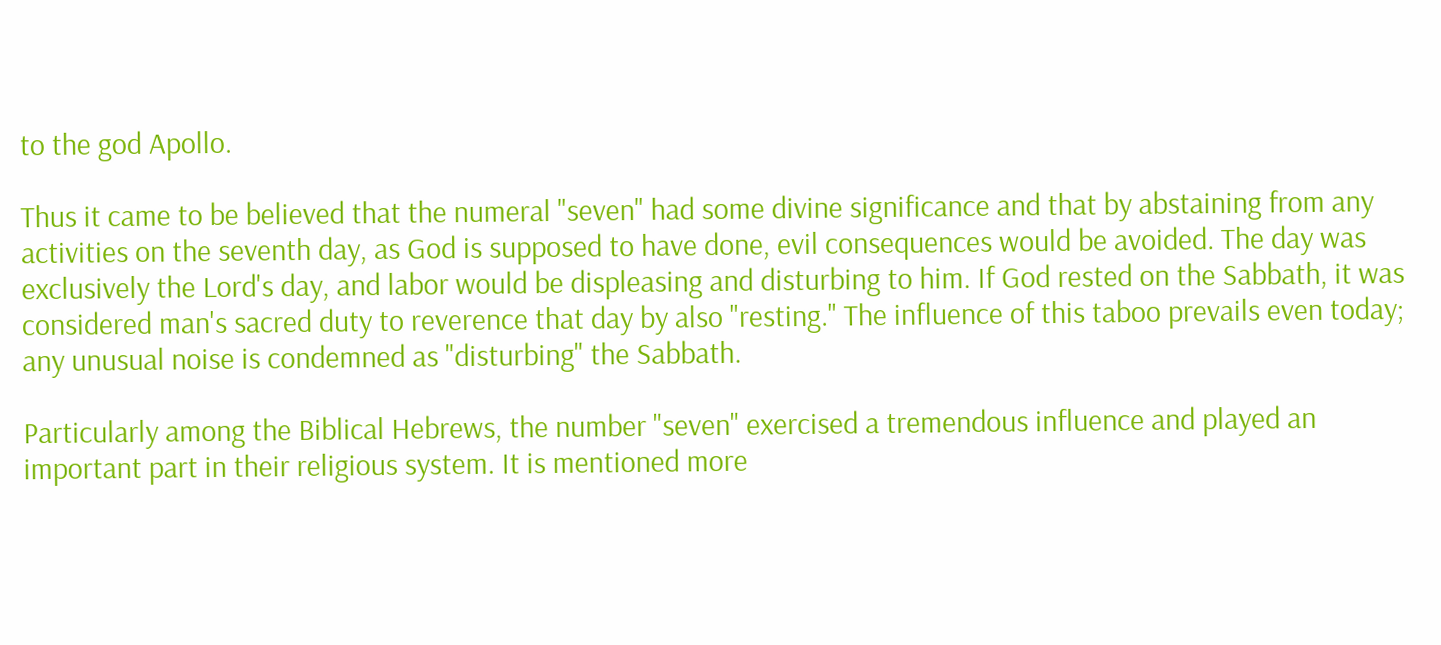to the god Apollo.

Thus it came to be believed that the numeral "seven" had some divine significance and that by abstaining from any activities on the seventh day, as God is supposed to have done, evil consequences would be avoided. The day was exclusively the Lord's day, and labor would be displeasing and disturbing to him. If God rested on the Sabbath, it was considered man's sacred duty to reverence that day by also "resting." The influence of this taboo prevails even today; any unusual noise is condemned as "disturbing" the Sabbath.

Particularly among the Biblical Hebrews, the number "seven" exercised a tremendous influence and played an important part in their religious system. It is mentioned more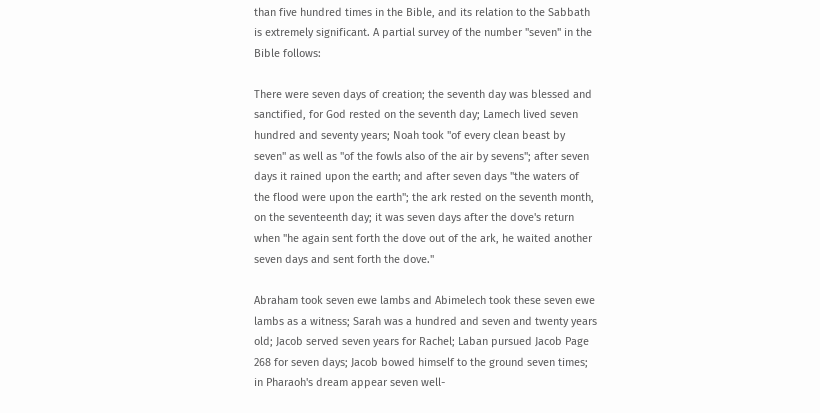than five hundred times in the Bible, and its relation to the Sabbath is extremely significant. A partial survey of the number "seven" in the Bible follows:

There were seven days of creation; the seventh day was blessed and sanctified, for God rested on the seventh day; Lamech lived seven hundred and seventy years; Noah took "of every clean beast by seven" as well as "of the fowls also of the air by sevens"; after seven days it rained upon the earth; and after seven days "the waters of the flood were upon the earth"; the ark rested on the seventh month, on the seventeenth day; it was seven days after the dove's return when "he again sent forth the dove out of the ark, he waited another seven days and sent forth the dove."

Abraham took seven ewe lambs and Abimelech took these seven ewe lambs as a witness; Sarah was a hundred and seven and twenty years old; Jacob served seven years for Rachel; Laban pursued Jacob Page 268 for seven days; Jacob bowed himself to the ground seven times; in Pharaoh's dream appear seven well-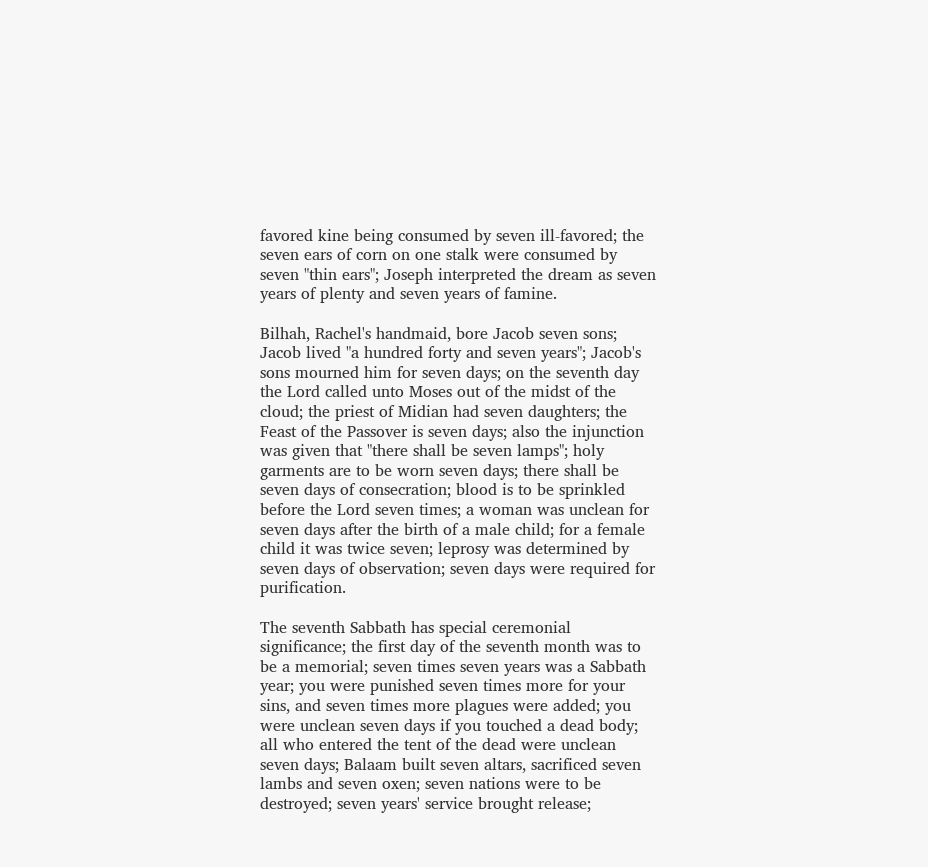favored kine being consumed by seven ill-favored; the seven ears of corn on one stalk were consumed by seven "thin ears"; Joseph interpreted the dream as seven years of plenty and seven years of famine.

Bilhah, Rachel's handmaid, bore Jacob seven sons; Jacob lived "a hundred forty and seven years"; Jacob's sons mourned him for seven days; on the seventh day the Lord called unto Moses out of the midst of the cloud; the priest of Midian had seven daughters; the Feast of the Passover is seven days; also the injunction was given that "there shall be seven lamps"; holy garments are to be worn seven days; there shall be seven days of consecration; blood is to be sprinkled before the Lord seven times; a woman was unclean for seven days after the birth of a male child; for a female child it was twice seven; leprosy was determined by seven days of observation; seven days were required for purification.

The seventh Sabbath has special ceremonial significance; the first day of the seventh month was to be a memorial; seven times seven years was a Sabbath year; you were punished seven times more for your sins, and seven times more plagues were added; you were unclean seven days if you touched a dead body; all who entered the tent of the dead were unclean seven days; Balaam built seven altars, sacrificed seven lambs and seven oxen; seven nations were to be destroyed; seven years' service brought release;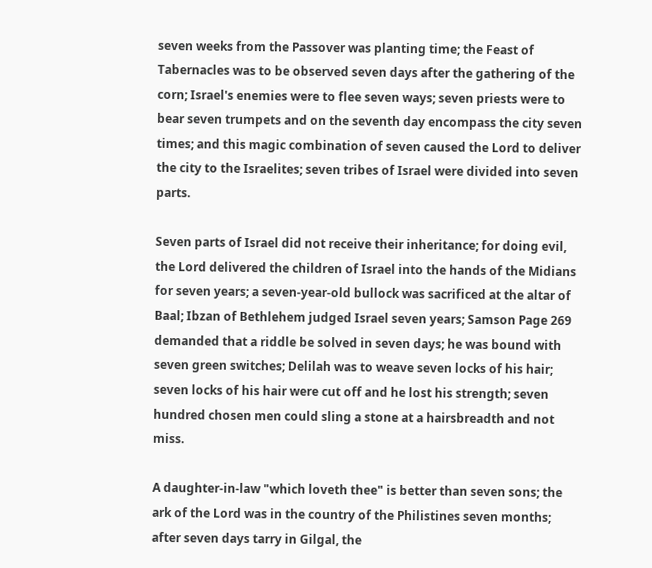seven weeks from the Passover was planting time; the Feast of Tabernacles was to be observed seven days after the gathering of the corn; Israel's enemies were to flee seven ways; seven priests were to bear seven trumpets and on the seventh day encompass the city seven times; and this magic combination of seven caused the Lord to deliver the city to the Israelites; seven tribes of Israel were divided into seven parts.

Seven parts of Israel did not receive their inheritance; for doing evil, the Lord delivered the children of Israel into the hands of the Midians for seven years; a seven-year-old bullock was sacrificed at the altar of Baal; Ibzan of Bethlehem judged Israel seven years; Samson Page 269 demanded that a riddle be solved in seven days; he was bound with seven green switches; Delilah was to weave seven locks of his hair; seven locks of his hair were cut off and he lost his strength; seven hundred chosen men could sling a stone at a hairsbreadth and not miss.

A daughter-in-law "which loveth thee" is better than seven sons; the ark of the Lord was in the country of the Philistines seven months; after seven days tarry in Gilgal, the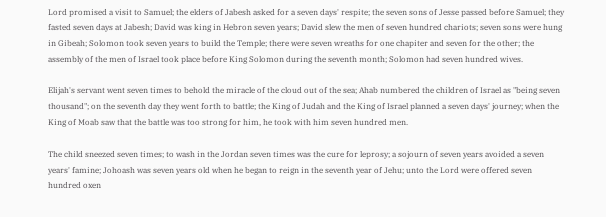Lord promised a visit to Samuel; the elders of Jabesh asked for a seven days' respite; the seven sons of Jesse passed before Samuel; they fasted seven days at Jabesh; David was king in Hebron seven years; David slew the men of seven hundred chariots; seven sons were hung in Gibeah; Solomon took seven years to build the Temple; there were seven wreaths for one chapiter and seven for the other; the assembly of the men of Israel took place before King Solomon during the seventh month; Solomon had seven hundred wives.

Elijah's servant went seven times to behold the miracle of the cloud out of the sea; Ahab numbered the children of Israel as "being seven thousand"; on the seventh day they went forth to battle; the King of Judah and the King of Israel planned a seven days' journey; when the King of Moab saw that the battle was too strong for him, he took with him seven hundred men.

The child sneezed seven times; to wash in the Jordan seven times was the cure for leprosy; a sojourn of seven years avoided a seven years' famine; Johoash was seven years old when he began to reign in the seventh year of Jehu; unto the Lord were offered seven hundred oxen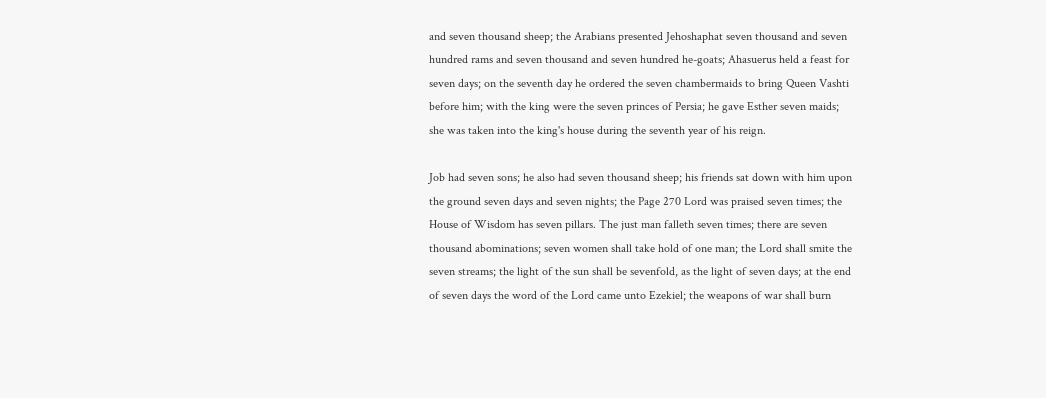and seven thousand sheep; the Arabians presented Jehoshaphat seven thousand and seven hundred rams and seven thousand and seven hundred he-goats; Ahasuerus held a feast for seven days; on the seventh day he ordered the seven chambermaids to bring Queen Vashti before him; with the king were the seven princes of Persia; he gave Esther seven maids; she was taken into the king's house during the seventh year of his reign.

Job had seven sons; he also had seven thousand sheep; his friends sat down with him upon the ground seven days and seven nights; the Page 270 Lord was praised seven times; the House of Wisdom has seven pillars. The just man falleth seven times; there are seven thousand abominations; seven women shall take hold of one man; the Lord shall smite the seven streams; the light of the sun shall be sevenfold, as the light of seven days; at the end of seven days the word of the Lord came unto Ezekiel; the weapons of war shall burn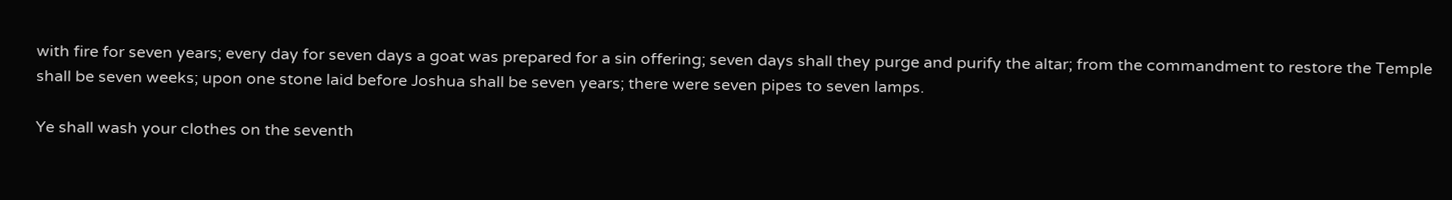with fire for seven years; every day for seven days a goat was prepared for a sin offering; seven days shall they purge and purify the altar; from the commandment to restore the Temple shall be seven weeks; upon one stone laid before Joshua shall be seven years; there were seven pipes to seven lamps.

Ye shall wash your clothes on the seventh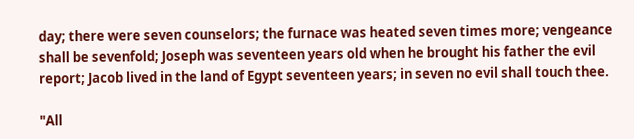day; there were seven counselors; the furnace was heated seven times more; vengeance shall be sevenfold; Joseph was seventeen years old when he brought his father the evil report; Jacob lived in the land of Egypt seventeen years; in seven no evil shall touch thee.

"All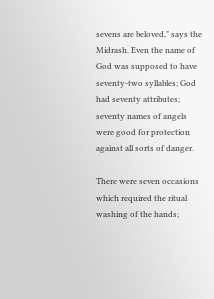sevens are beloved," says the Midrash. Even the name of God was supposed to have seventy-two syllables; God had seventy attributes; seventy names of angels were good for protection against all sorts of danger.

There were seven occasions which required the ritual washing of the hands;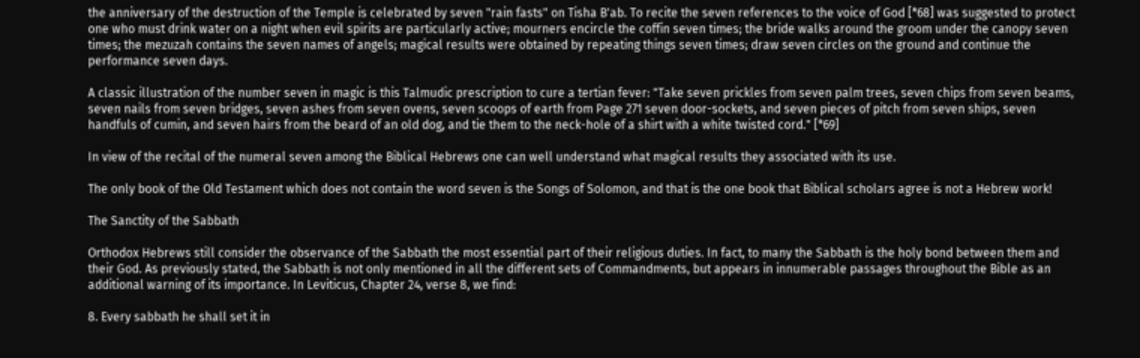the anniversary of the destruction of the Temple is celebrated by seven "rain fasts" on Tisha B'ab. To recite the seven references to the voice of God [*68] was suggested to protect one who must drink water on a night when evil spirits are particularly active; mourners encircle the coffin seven times; the bride walks around the groom under the canopy seven times; the mezuzah contains the seven names of angels; magical results were obtained by repeating things seven times; draw seven circles on the ground and continue the performance seven days.

A classic illustration of the number seven in magic is this Talmudic prescription to cure a tertian fever: "Take seven prickles from seven palm trees, seven chips from seven beams, seven nails from seven bridges, seven ashes from seven ovens, seven scoops of earth from Page 271 seven door-sockets, and seven pieces of pitch from seven ships, seven handfuls of cumin, and seven hairs from the beard of an old dog, and tie them to the neck-hole of a shirt with a white twisted cord." [*69]

In view of the recital of the numeral seven among the Biblical Hebrews one can well understand what magical results they associated with its use.

The only book of the Old Testament which does not contain the word seven is the Songs of Solomon, and that is the one book that Biblical scholars agree is not a Hebrew work!

The Sanctity of the Sabbath

Orthodox Hebrews still consider the observance of the Sabbath the most essential part of their religious duties. In fact, to many the Sabbath is the holy bond between them and their God. As previously stated, the Sabbath is not only mentioned in all the different sets of Commandments, but appears in innumerable passages throughout the Bible as an additional warning of its importance. In Leviticus, Chapter 24, verse 8, we find:

8. Every sabbath he shall set it in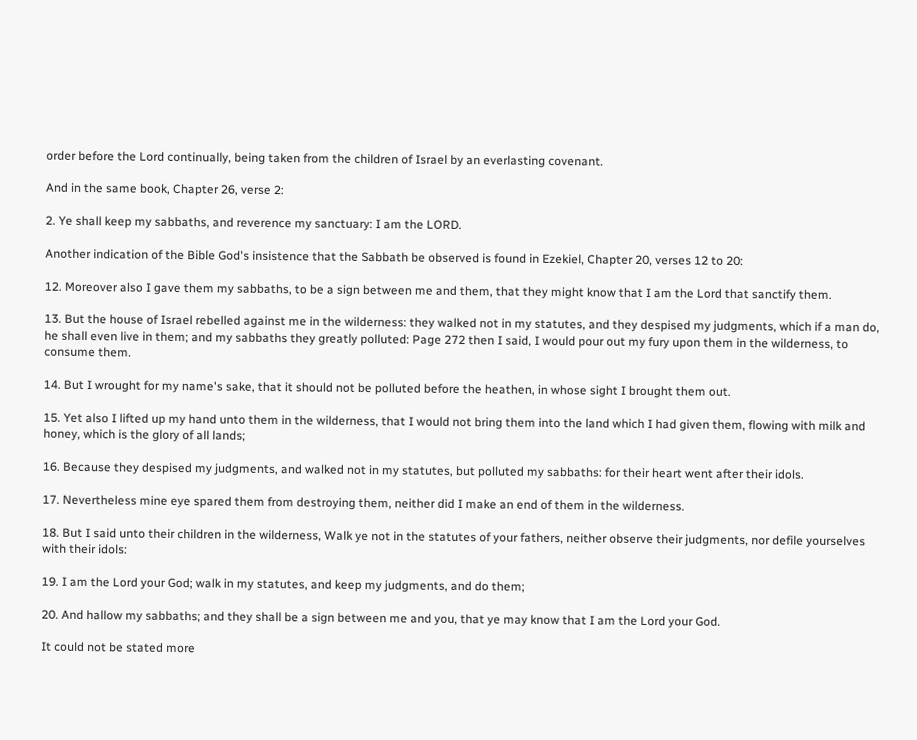order before the Lord continually, being taken from the children of Israel by an everlasting covenant.

And in the same book, Chapter 26, verse 2:

2. Ye shall keep my sabbaths, and reverence my sanctuary: I am the LORD.

Another indication of the Bible God's insistence that the Sabbath be observed is found in Ezekiel, Chapter 20, verses 12 to 20:

12. Moreover also I gave them my sabbaths, to be a sign between me and them, that they might know that I am the Lord that sanctify them.

13. But the house of Israel rebelled against me in the wilderness: they walked not in my statutes, and they despised my judgments, which if a man do, he shall even live in them; and my sabbaths they greatly polluted: Page 272 then I said, I would pour out my fury upon them in the wilderness, to consume them.

14. But I wrought for my name's sake, that it should not be polluted before the heathen, in whose sight I brought them out.

15. Yet also I lifted up my hand unto them in the wilderness, that I would not bring them into the land which I had given them, flowing with milk and honey, which is the glory of all lands;

16. Because they despised my judgments, and walked not in my statutes, but polluted my sabbaths: for their heart went after their idols.

17. Nevertheless mine eye spared them from destroying them, neither did I make an end of them in the wilderness.

18. But I said unto their children in the wilderness, Walk ye not in the statutes of your fathers, neither observe their judgments, nor defile yourselves with their idols:

19. I am the Lord your God; walk in my statutes, and keep my judgments, and do them;

20. And hallow my sabbaths; and they shall be a sign between me and you, that ye may know that I am the Lord your God.

It could not be stated more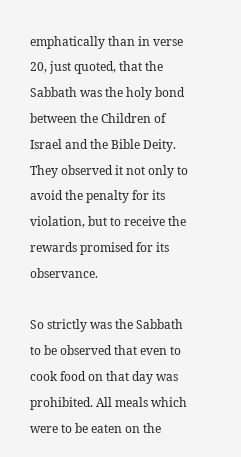emphatically than in verse 20, just quoted, that the Sabbath was the holy bond between the Children of Israel and the Bible Deity. They observed it not only to avoid the penalty for its violation, but to receive the rewards promised for its observance.

So strictly was the Sabbath to be observed that even to cook food on that day was prohibited. All meals which were to be eaten on the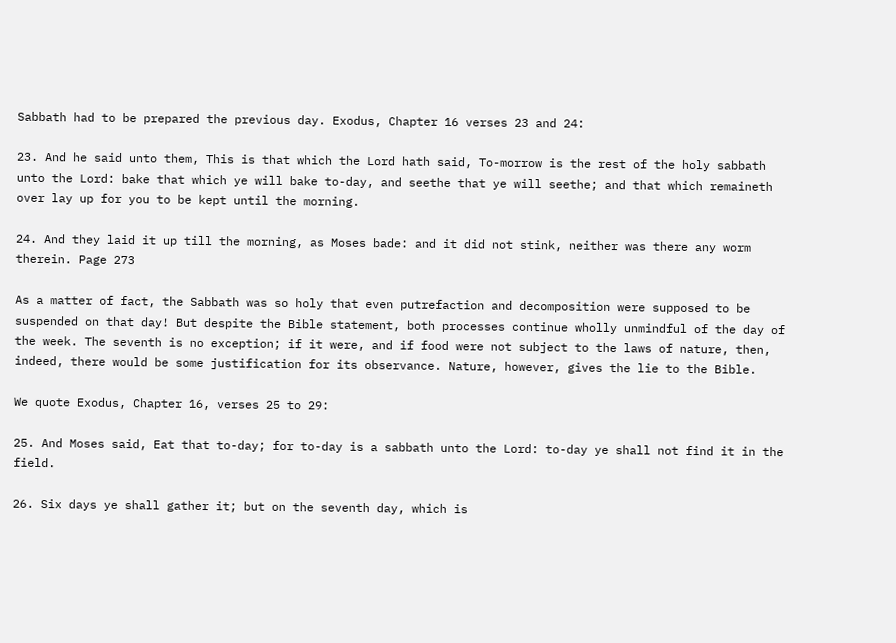Sabbath had to be prepared the previous day. Exodus, Chapter 16 verses 23 and 24:

23. And he said unto them, This is that which the Lord hath said, To-morrow is the rest of the holy sabbath unto the Lord: bake that which ye will bake to-day, and seethe that ye will seethe; and that which remaineth over lay up for you to be kept until the morning.

24. And they laid it up till the morning, as Moses bade: and it did not stink, neither was there any worm therein. Page 273

As a matter of fact, the Sabbath was so holy that even putrefaction and decomposition were supposed to be suspended on that day! But despite the Bible statement, both processes continue wholly unmindful of the day of the week. The seventh is no exception; if it were, and if food were not subject to the laws of nature, then, indeed, there would be some justification for its observance. Nature, however, gives the lie to the Bible.

We quote Exodus, Chapter 16, verses 25 to 29:

25. And Moses said, Eat that to-day; for to-day is a sabbath unto the Lord: to-day ye shall not find it in the field.

26. Six days ye shall gather it; but on the seventh day, which is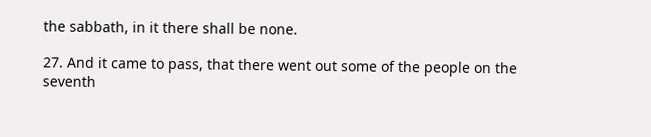the sabbath, in it there shall be none.

27. And it came to pass, that there went out some of the people on the seventh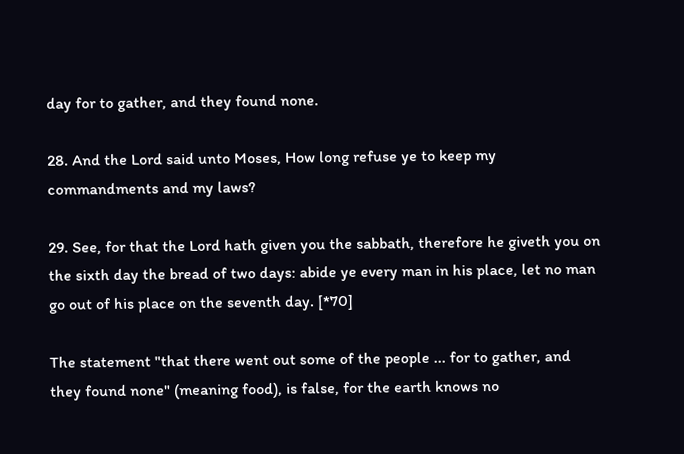day for to gather, and they found none.

28. And the Lord said unto Moses, How long refuse ye to keep my commandments and my laws?

29. See, for that the Lord hath given you the sabbath, therefore he giveth you on the sixth day the bread of two days: abide ye every man in his place, let no man go out of his place on the seventh day. [*70]

The statement "that there went out some of the people ... for to gather, and they found none" (meaning food), is false, for the earth knows no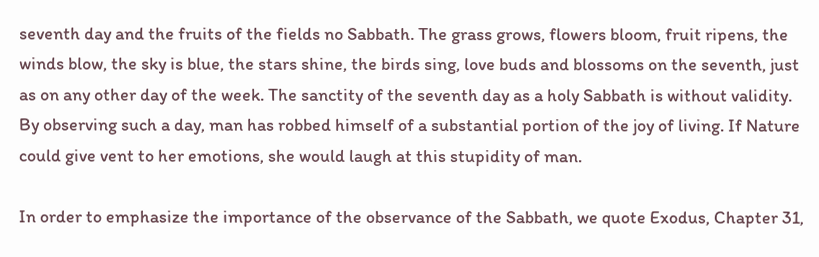seventh day and the fruits of the fields no Sabbath. The grass grows, flowers bloom, fruit ripens, the winds blow, the sky is blue, the stars shine, the birds sing, love buds and blossoms on the seventh, just as on any other day of the week. The sanctity of the seventh day as a holy Sabbath is without validity. By observing such a day, man has robbed himself of a substantial portion of the joy of living. If Nature could give vent to her emotions, she would laugh at this stupidity of man.

In order to emphasize the importance of the observance of the Sabbath, we quote Exodus, Chapter 31,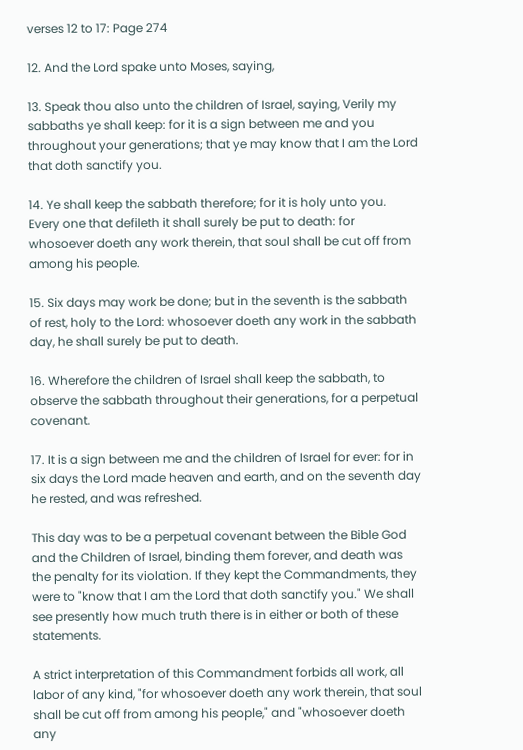verses 12 to 17: Page 274

12. And the Lord spake unto Moses, saying,

13. Speak thou also unto the children of Israel, saying, Verily my sabbaths ye shall keep: for it is a sign between me and you throughout your generations; that ye may know that I am the Lord that doth sanctify you.

14. Ye shall keep the sabbath therefore; for it is holy unto you. Every one that defileth it shall surely be put to death: for whosoever doeth any work therein, that soul shall be cut off from among his people.

15. Six days may work be done; but in the seventh is the sabbath of rest, holy to the Lord: whosoever doeth any work in the sabbath day, he shall surely be put to death.

16. Wherefore the children of Israel shall keep the sabbath, to observe the sabbath throughout their generations, for a perpetual covenant.

17. It is a sign between me and the children of Israel for ever: for in six days the Lord made heaven and earth, and on the seventh day he rested, and was refreshed.

This day was to be a perpetual covenant between the Bible God and the Children of Israel, binding them forever, and death was the penalty for its violation. If they kept the Commandments, they were to "know that I am the Lord that doth sanctify you." We shall see presently how much truth there is in either or both of these statements.

A strict interpretation of this Commandment forbids all work, all labor of any kind, "for whosoever doeth any work therein, that soul shall be cut off from among his people," and "whosoever doeth any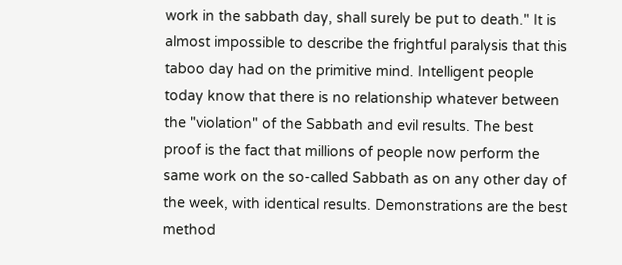work in the sabbath day, shall surely be put to death." It is almost impossible to describe the frightful paralysis that this taboo day had on the primitive mind. Intelligent people today know that there is no relationship whatever between the "violation" of the Sabbath and evil results. The best proof is the fact that millions of people now perform the same work on the so-called Sabbath as on any other day of the week, with identical results. Demonstrations are the best method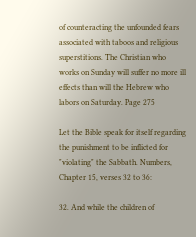of counteracting the unfounded fears associated with taboos and religious superstitions. The Christian who works on Sunday will suffer no more ill effects than will the Hebrew who labors on Saturday. Page 275

Let the Bible speak for itself regarding the punishment to be inflicted for "violating" the Sabbath. Numbers, Chapter 15, verses 32 to 36:

32. And while the children of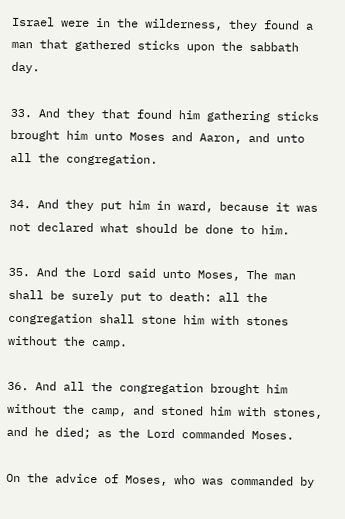Israel were in the wilderness, they found a man that gathered sticks upon the sabbath day.

33. And they that found him gathering sticks brought him unto Moses and Aaron, and unto all the congregation.

34. And they put him in ward, because it was not declared what should be done to him.

35. And the Lord said unto Moses, The man shall be surely put to death: all the congregation shall stone him with stones without the camp.

36. And all the congregation brought him without the camp, and stoned him with stones, and he died; as the Lord commanded Moses.

On the advice of Moses, who was commanded by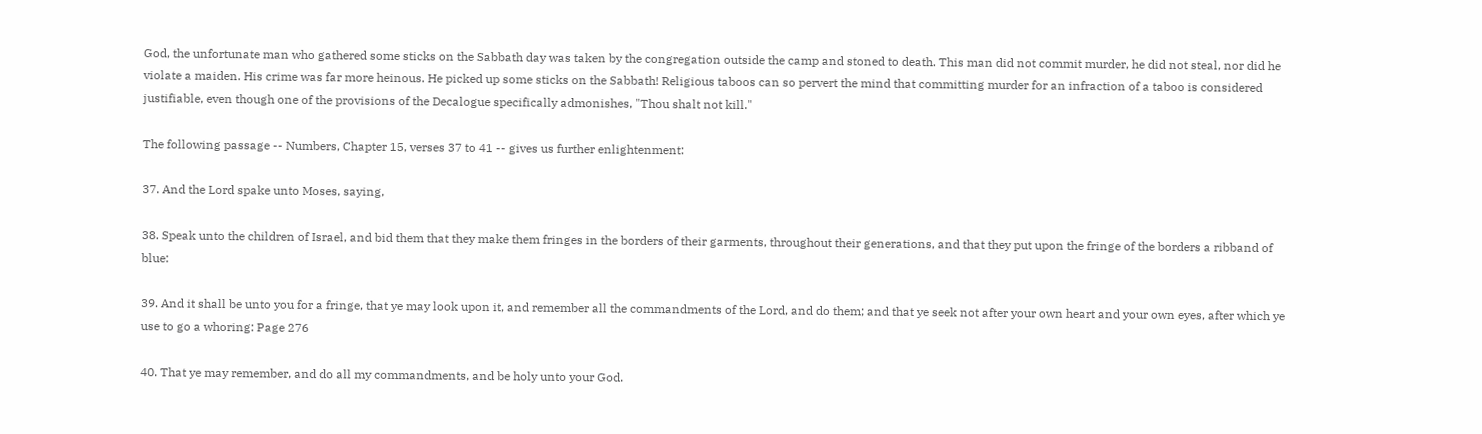God, the unfortunate man who gathered some sticks on the Sabbath day was taken by the congregation outside the camp and stoned to death. This man did not commit murder, he did not steal, nor did he violate a maiden. His crime was far more heinous. He picked up some sticks on the Sabbath! Religious taboos can so pervert the mind that committing murder for an infraction of a taboo is considered justifiable, even though one of the provisions of the Decalogue specifically admonishes, "Thou shalt not kill."

The following passage -- Numbers, Chapter 15, verses 37 to 41 -- gives us further enlightenment:

37. And the Lord spake unto Moses, saying,

38. Speak unto the children of Israel, and bid them that they make them fringes in the borders of their garments, throughout their generations, and that they put upon the fringe of the borders a ribband of blue:

39. And it shall be unto you for a fringe, that ye may look upon it, and remember all the commandments of the Lord, and do them; and that ye seek not after your own heart and your own eyes, after which ye use to go a whoring: Page 276

40. That ye may remember, and do all my commandments, and be holy unto your God.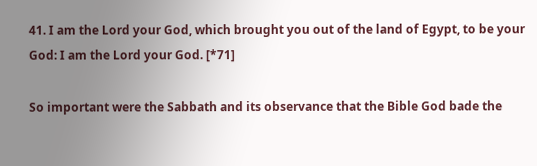41. I am the Lord your God, which brought you out of the land of Egypt, to be your God: I am the Lord your God. [*71]

So important were the Sabbath and its observance that the Bible God bade the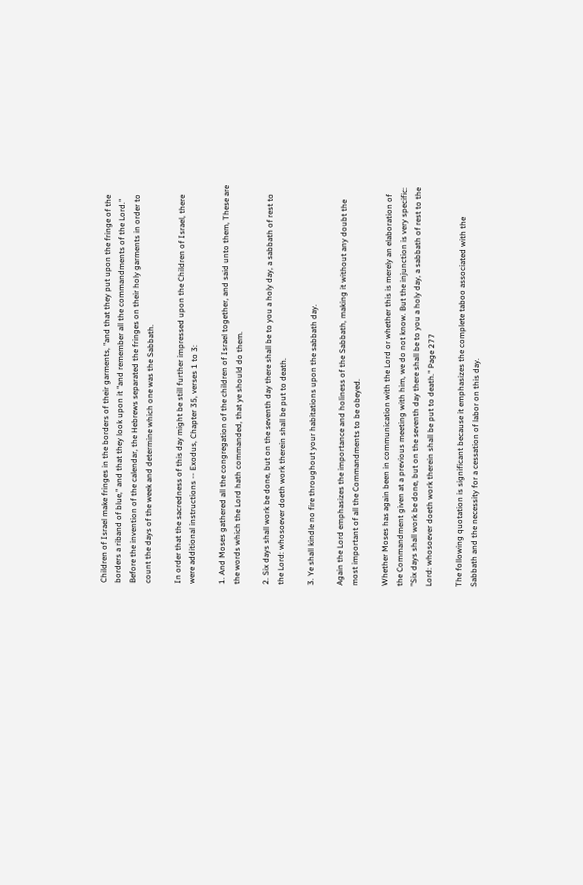Children of Israel make fringes in the borders of their garments, "and that they put upon the fringe of the borders a riband of blue," and that they look upon it "and remember all the commandments of the Lord." Before the invention of the calendar, the Hebrews separated the fringes on their holy garments in order to count the days of the week and determine which one was the Sabbath.

In order that the sacredness of this day might be still further impressed upon the Children of Israel, there were additional instructions -- Exodus, Chapter 35, verses 1 to 3:

1. And Moses gathered all the congregation of the children of Israel together, and said unto them, These are the words which the Lord hath commanded, that ye should do them.

2. Six days shall work be done, but on the seventh day there shall be to you a holy day, a sabbath of rest to the Lord: whosoever doeth work therein shall be put to death.

3. Ye shall kindle no fire throughout your habitations upon the sabbath day.

Again the Lord emphasizes the importance and holiness of the Sabbath, making it without any doubt the most important of all the Commandments to be obeyed.

Whether Moses has again been in communication with the Lord or whether this is merely an elaboration of the Commandment given at a previous meeting with him, we do not know. But the injunction is very specific: "Six days shall work be done, but on the seventh day there shall be to you a holy day, a sabbath of rest to the Lord: whosoever doeth work therein shall be put to death." Page 277

The following quotation is significant because it emphasizes the complete taboo associated with the Sabbath and the necessity for a cessation of labor on this day.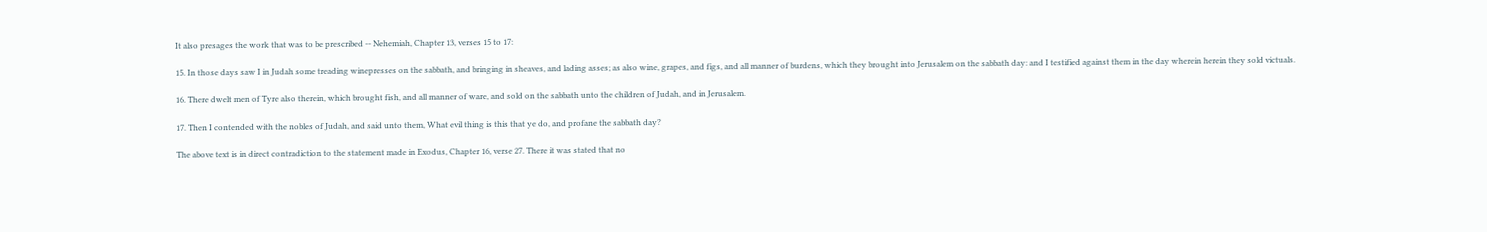It also presages the work that was to be prescribed -- Nehemiah, Chapter 13, verses 15 to 17:

15. In those days saw I in Judah some treading winepresses on the sabbath, and bringing in sheaves, and lading asses; as also wine, grapes, and figs, and all manner of burdens, which they brought into Jerusalem on the sabbath day: and I testified against them in the day wherein herein they sold victuals.

16. There dwelt men of Tyre also therein, which brought fish, and all manner of ware, and sold on the sabbath unto the children of Judah, and in Jerusalem.

17. Then I contended with the nobles of Judah, and said unto them, What evil thing is this that ye do, and profane the sabbath day?

The above text is in direct contradiction to the statement made in Exodus, Chapter 16, verse 27. There it was stated that no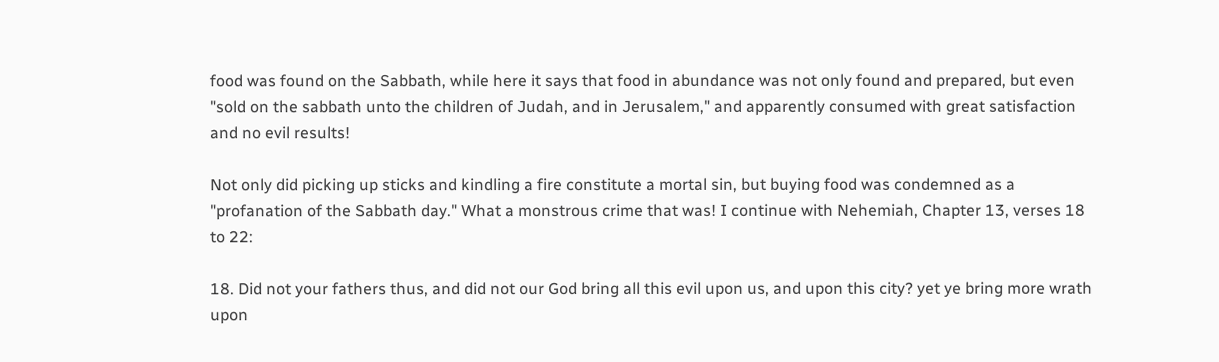food was found on the Sabbath, while here it says that food in abundance was not only found and prepared, but even "sold on the sabbath unto the children of Judah, and in Jerusalem," and apparently consumed with great satisfaction and no evil results!

Not only did picking up sticks and kindling a fire constitute a mortal sin, but buying food was condemned as a "profanation of the Sabbath day." What a monstrous crime that was! I continue with Nehemiah, Chapter 13, verses 18 to 22:

18. Did not your fathers thus, and did not our God bring all this evil upon us, and upon this city? yet ye bring more wrath upon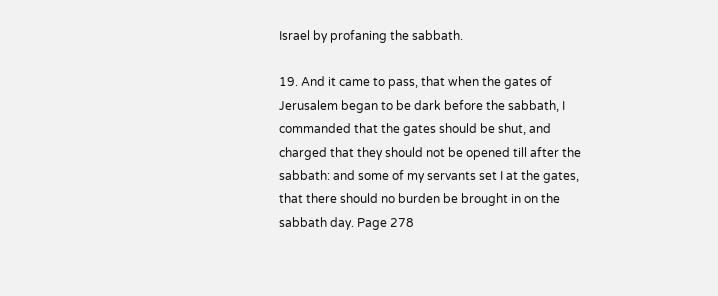Israel by profaning the sabbath.

19. And it came to pass, that when the gates of Jerusalem began to be dark before the sabbath, I commanded that the gates should be shut, and charged that they should not be opened till after the sabbath: and some of my servants set I at the gates, that there should no burden be brought in on the sabbath day. Page 278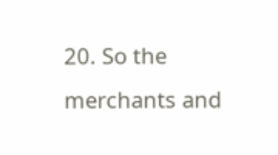20. So the merchants and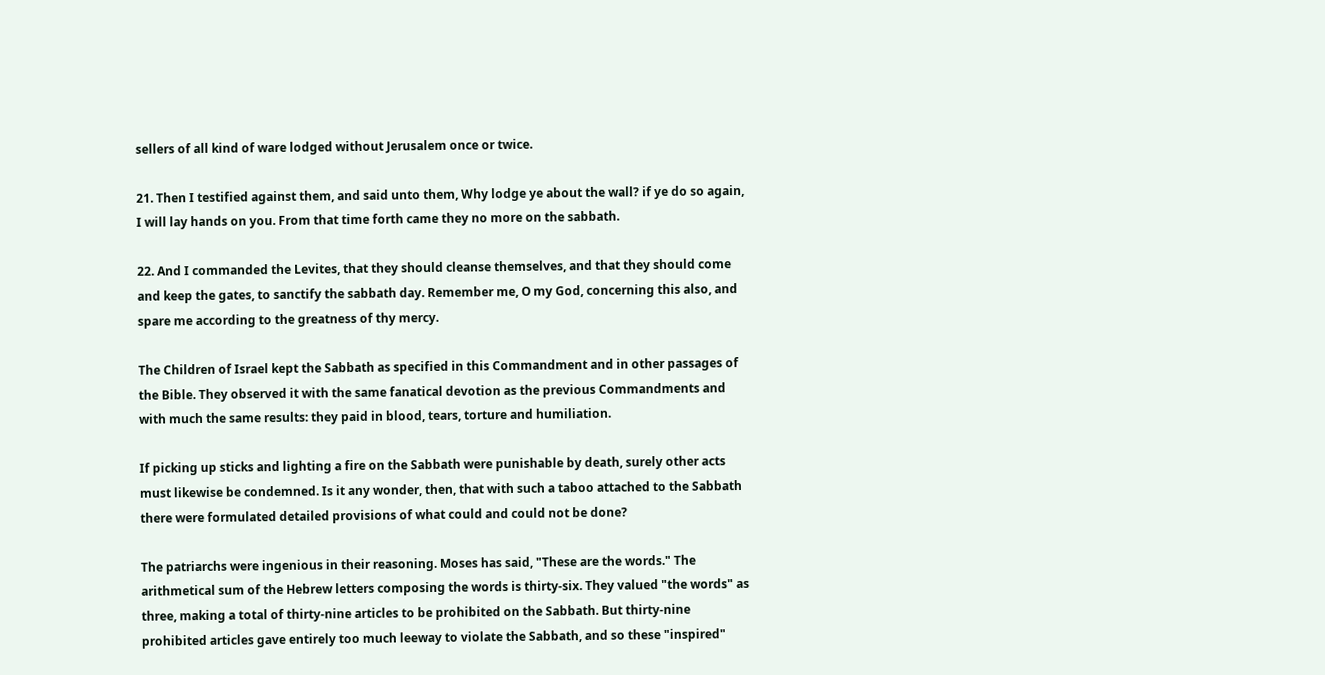sellers of all kind of ware lodged without Jerusalem once or twice.

21. Then I testified against them, and said unto them, Why lodge ye about the wall? if ye do so again, I will lay hands on you. From that time forth came they no more on the sabbath.

22. And I commanded the Levites, that they should cleanse themselves, and that they should come and keep the gates, to sanctify the sabbath day. Remember me, O my God, concerning this also, and spare me according to the greatness of thy mercy.

The Children of Israel kept the Sabbath as specified in this Commandment and in other passages of the Bible. They observed it with the same fanatical devotion as the previous Commandments and with much the same results: they paid in blood, tears, torture and humiliation.

If picking up sticks and lighting a fire on the Sabbath were punishable by death, surely other acts must likewise be condemned. Is it any wonder, then, that with such a taboo attached to the Sabbath there were formulated detailed provisions of what could and could not be done?

The patriarchs were ingenious in their reasoning. Moses has said, "These are the words." The arithmetical sum of the Hebrew letters composing the words is thirty-six. They valued "the words" as three, making a total of thirty-nine articles to be prohibited on the Sabbath. But thirty-nine prohibited articles gave entirely too much leeway to violate the Sabbath, and so these "inspired"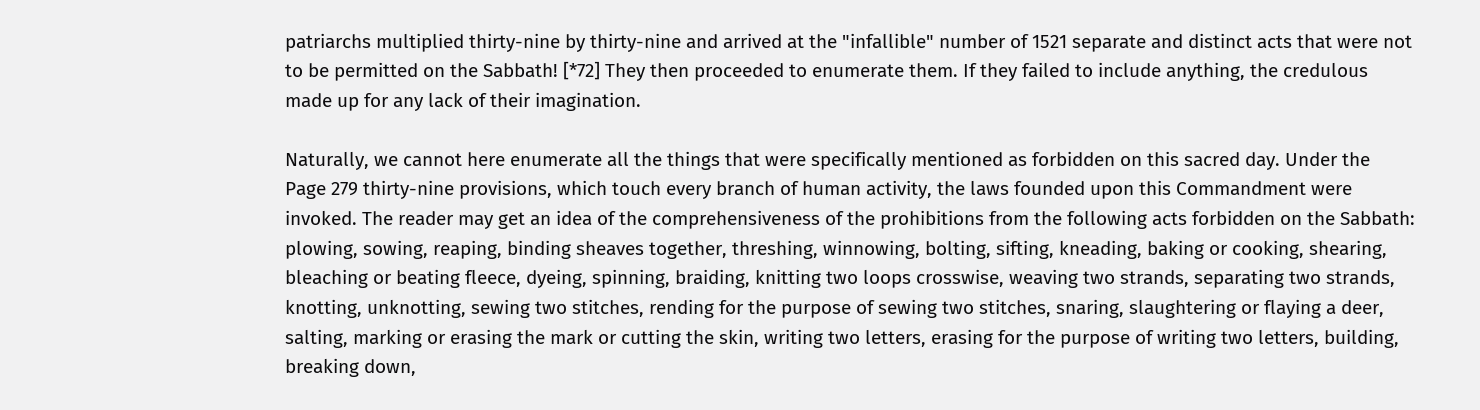patriarchs multiplied thirty-nine by thirty-nine and arrived at the "infallible" number of 1521 separate and distinct acts that were not to be permitted on the Sabbath! [*72] They then proceeded to enumerate them. If they failed to include anything, the credulous made up for any lack of their imagination.

Naturally, we cannot here enumerate all the things that were specifically mentioned as forbidden on this sacred day. Under the Page 279 thirty-nine provisions, which touch every branch of human activity, the laws founded upon this Commandment were invoked. The reader may get an idea of the comprehensiveness of the prohibitions from the following acts forbidden on the Sabbath: plowing, sowing, reaping, binding sheaves together, threshing, winnowing, bolting, sifting, kneading, baking or cooking, shearing, bleaching or beating fleece, dyeing, spinning, braiding, knitting two loops crosswise, weaving two strands, separating two strands, knotting, unknotting, sewing two stitches, rending for the purpose of sewing two stitches, snaring, slaughtering or flaying a deer, salting, marking or erasing the mark or cutting the skin, writing two letters, erasing for the purpose of writing two letters, building, breaking down,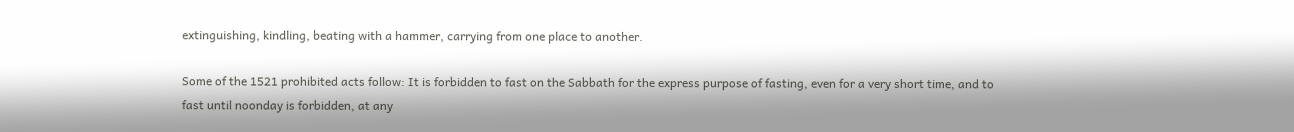extinguishing, kindling, beating with a hammer, carrying from one place to another.

Some of the 1521 prohibited acts follow: It is forbidden to fast on the Sabbath for the express purpose of fasting, even for a very short time, and to fast until noonday is forbidden, at any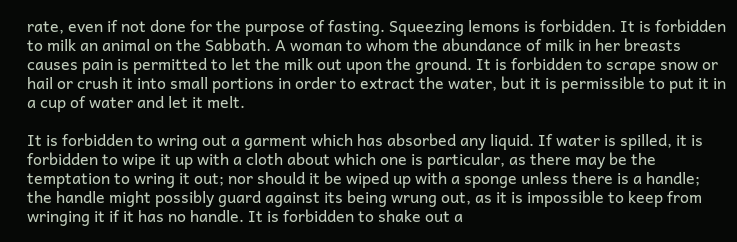rate, even if not done for the purpose of fasting. Squeezing lemons is forbidden. It is forbidden to milk an animal on the Sabbath. A woman to whom the abundance of milk in her breasts causes pain is permitted to let the milk out upon the ground. It is forbidden to scrape snow or hail or crush it into small portions in order to extract the water, but it is permissible to put it in a cup of water and let it melt.

It is forbidden to wring out a garment which has absorbed any liquid. If water is spilled, it is forbidden to wipe it up with a cloth about which one is particular, as there may be the temptation to wring it out; nor should it be wiped up with a sponge unless there is a handle; the handle might possibly guard against its being wrung out, as it is impossible to keep from wringing it if it has no handle. It is forbidden to shake out a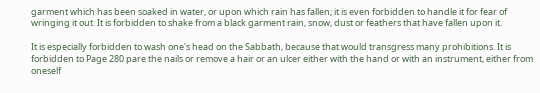garment which has been soaked in water, or upon which rain has fallen; it is even forbidden to handle it for fear of wringing it out. It is forbidden to shake from a black garment rain, snow, dust or feathers that have fallen upon it.

It is especially forbidden to wash one's head on the Sabbath, because that would transgress many prohibitions. It is forbidden to Page 280 pare the nails or remove a hair or an ulcer either with the hand or with an instrument, either from oneself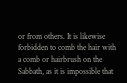or from others. It is likewise forbidden to comb the hair with a comb or hairbrush on the Sabbath, as it is impossible that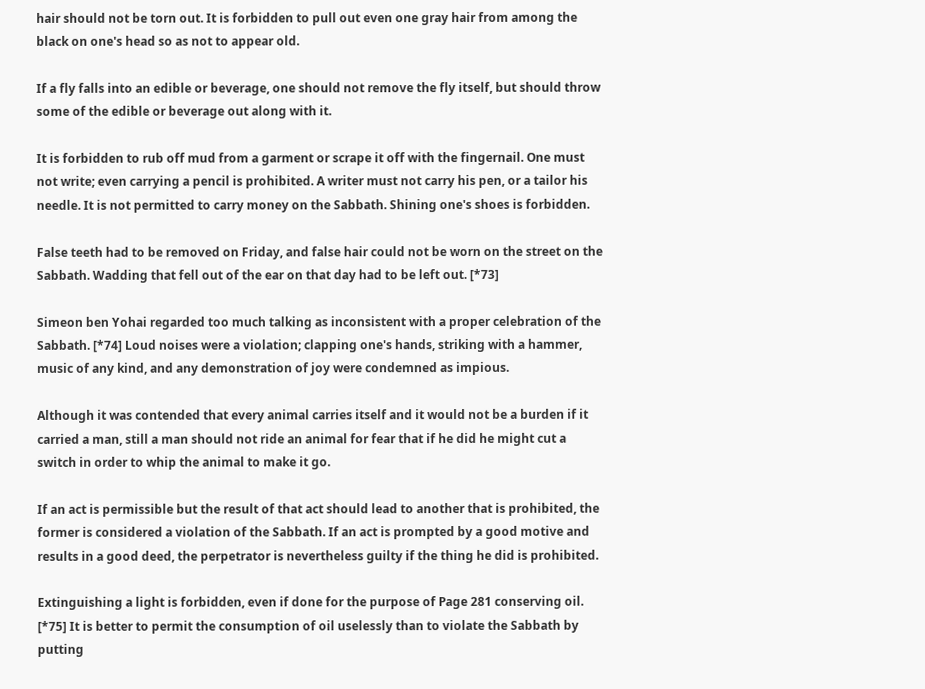hair should not be torn out. It is forbidden to pull out even one gray hair from among the black on one's head so as not to appear old.

If a fly falls into an edible or beverage, one should not remove the fly itself, but should throw some of the edible or beverage out along with it.

It is forbidden to rub off mud from a garment or scrape it off with the fingernail. One must not write; even carrying a pencil is prohibited. A writer must not carry his pen, or a tailor his needle. It is not permitted to carry money on the Sabbath. Shining one's shoes is forbidden.

False teeth had to be removed on Friday, and false hair could not be worn on the street on the Sabbath. Wadding that fell out of the ear on that day had to be left out. [*73]

Simeon ben Yohai regarded too much talking as inconsistent with a proper celebration of the Sabbath. [*74] Loud noises were a violation; clapping one's hands, striking with a hammer, music of any kind, and any demonstration of joy were condemned as impious.

Although it was contended that every animal carries itself and it would not be a burden if it carried a man, still a man should not ride an animal for fear that if he did he might cut a switch in order to whip the animal to make it go.

If an act is permissible but the result of that act should lead to another that is prohibited, the former is considered a violation of the Sabbath. If an act is prompted by a good motive and results in a good deed, the perpetrator is nevertheless guilty if the thing he did is prohibited.

Extinguishing a light is forbidden, even if done for the purpose of Page 281 conserving oil. [*75] It is better to permit the consumption of oil uselessly than to violate the Sabbath by putting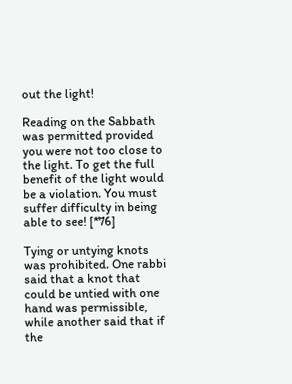out the light!

Reading on the Sabbath was permitted provided you were not too close to the light. To get the full benefit of the light would be a violation. You must suffer difficulty in being able to see! [*76]

Tying or untying knots was prohibited. One rabbi said that a knot that could be untied with one hand was permissible, while another said that if the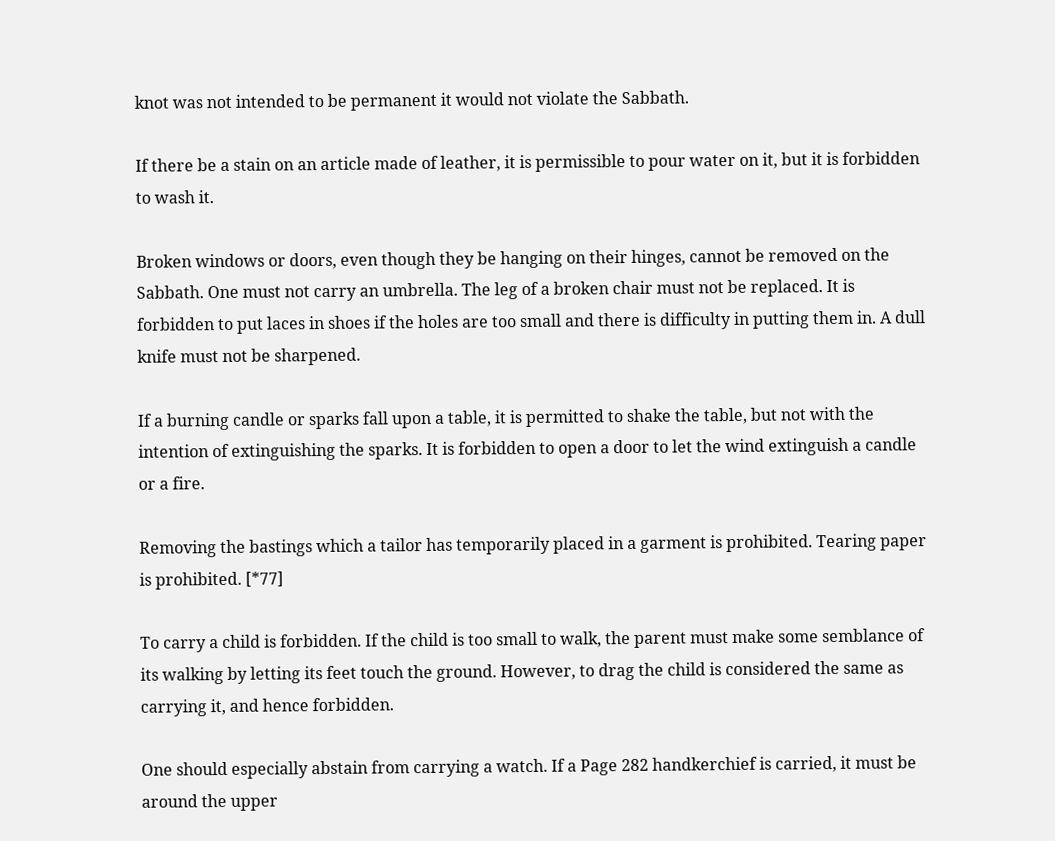knot was not intended to be permanent it would not violate the Sabbath.

If there be a stain on an article made of leather, it is permissible to pour water on it, but it is forbidden to wash it.

Broken windows or doors, even though they be hanging on their hinges, cannot be removed on the Sabbath. One must not carry an umbrella. The leg of a broken chair must not be replaced. It is forbidden to put laces in shoes if the holes are too small and there is difficulty in putting them in. A dull knife must not be sharpened.

If a burning candle or sparks fall upon a table, it is permitted to shake the table, but not with the intention of extinguishing the sparks. It is forbidden to open a door to let the wind extinguish a candle or a fire.

Removing the bastings which a tailor has temporarily placed in a garment is prohibited. Tearing paper is prohibited. [*77]

To carry a child is forbidden. If the child is too small to walk, the parent must make some semblance of its walking by letting its feet touch the ground. However, to drag the child is considered the same as carrying it, and hence forbidden.

One should especially abstain from carrying a watch. If a Page 282 handkerchief is carried, it must be around the upper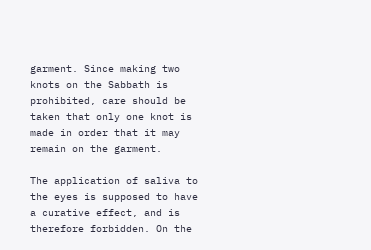garment. Since making two knots on the Sabbath is prohibited, care should be taken that only one knot is made in order that it may remain on the garment.

The application of saliva to the eyes is supposed to have a curative effect, and is therefore forbidden. On the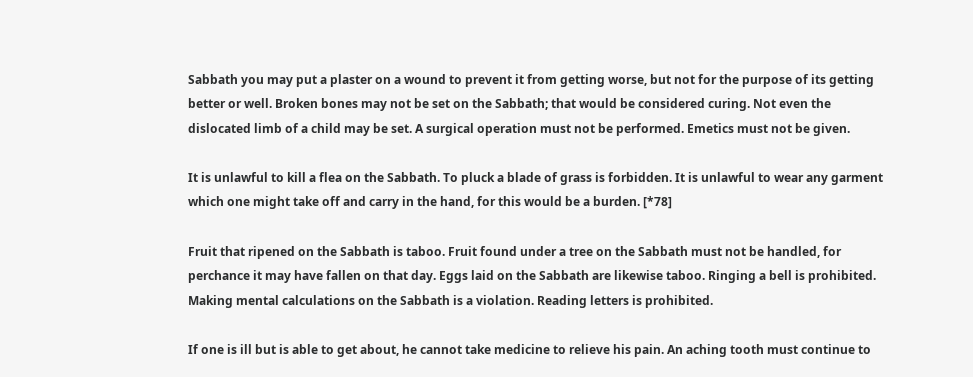Sabbath you may put a plaster on a wound to prevent it from getting worse, but not for the purpose of its getting better or well. Broken bones may not be set on the Sabbath; that would be considered curing. Not even the dislocated limb of a child may be set. A surgical operation must not be performed. Emetics must not be given.

It is unlawful to kill a flea on the Sabbath. To pluck a blade of grass is forbidden. It is unlawful to wear any garment which one might take off and carry in the hand, for this would be a burden. [*78]

Fruit that ripened on the Sabbath is taboo. Fruit found under a tree on the Sabbath must not be handled, for perchance it may have fallen on that day. Eggs laid on the Sabbath are likewise taboo. Ringing a bell is prohibited. Making mental calculations on the Sabbath is a violation. Reading letters is prohibited.

If one is ill but is able to get about, he cannot take medicine to relieve his pain. An aching tooth must continue to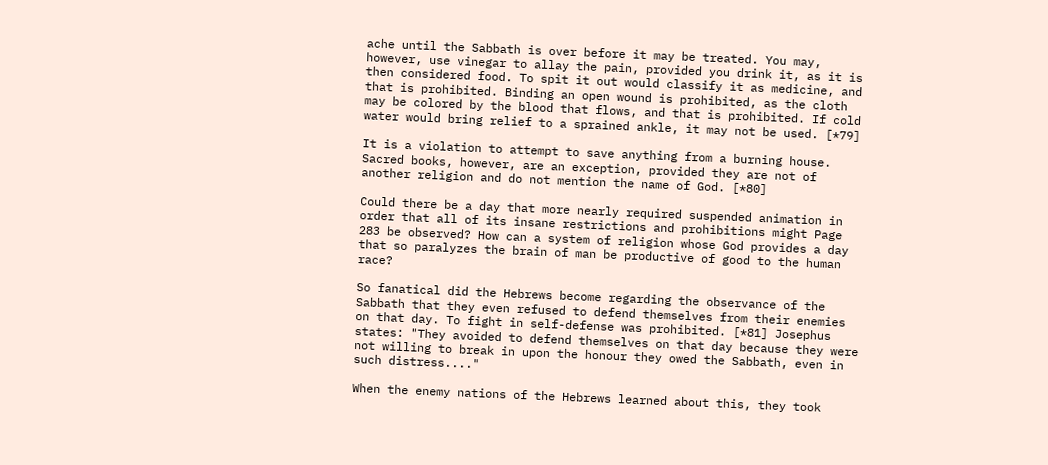ache until the Sabbath is over before it may be treated. You may, however, use vinegar to allay the pain, provided you drink it, as it is then considered food. To spit it out would classify it as medicine, and that is prohibited. Binding an open wound is prohibited, as the cloth may be colored by the blood that flows, and that is prohibited. If cold water would bring relief to a sprained ankle, it may not be used. [*79]

It is a violation to attempt to save anything from a burning house. Sacred books, however, are an exception, provided they are not of another religion and do not mention the name of God. [*80]

Could there be a day that more nearly required suspended animation in order that all of its insane restrictions and prohibitions might Page 283 be observed? How can a system of religion whose God provides a day that so paralyzes the brain of man be productive of good to the human race?

So fanatical did the Hebrews become regarding the observance of the Sabbath that they even refused to defend themselves from their enemies on that day. To fight in self-defense was prohibited. [*81] Josephus states: "They avoided to defend themselves on that day because they were not willing to break in upon the honour they owed the Sabbath, even in such distress...."

When the enemy nations of the Hebrews learned about this, they took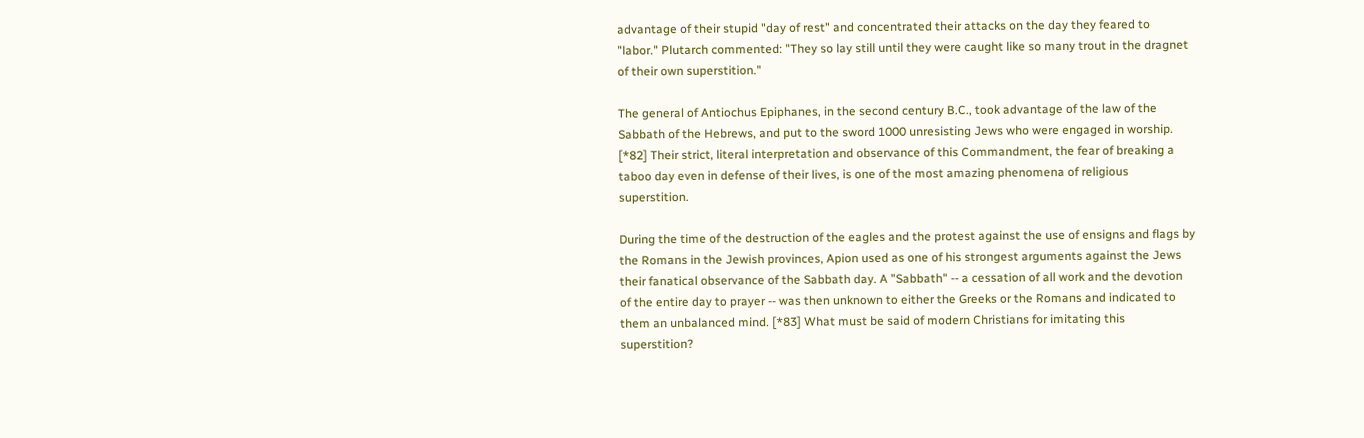advantage of their stupid "day of rest" and concentrated their attacks on the day they feared to "labor." Plutarch commented: "They so lay still until they were caught like so many trout in the dragnet of their own superstition."

The general of Antiochus Epiphanes, in the second century B.C., took advantage of the law of the Sabbath of the Hebrews, and put to the sword 1000 unresisting Jews who were engaged in worship. [*82] Their strict, literal interpretation and observance of this Commandment, the fear of breaking a taboo day even in defense of their lives, is one of the most amazing phenomena of religious superstition.

During the time of the destruction of the eagles and the protest against the use of ensigns and flags by the Romans in the Jewish provinces, Apion used as one of his strongest arguments against the Jews their fanatical observance of the Sabbath day. A "Sabbath" -- a cessation of all work and the devotion of the entire day to prayer -- was then unknown to either the Greeks or the Romans and indicated to them an unbalanced mind. [*83] What must be said of modern Christians for imitating this superstition?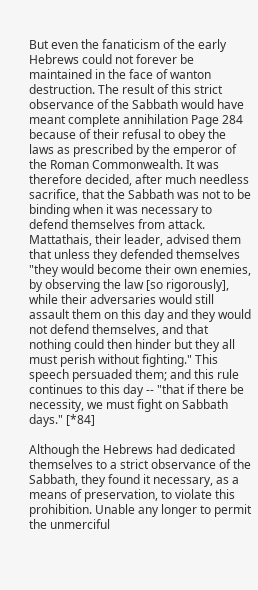But even the fanaticism of the early Hebrews could not forever be maintained in the face of wanton destruction. The result of this strict observance of the Sabbath would have meant complete annihilation Page 284 because of their refusal to obey the laws as prescribed by the emperor of the Roman Commonwealth. It was therefore decided, after much needless sacrifice, that the Sabbath was not to be binding when it was necessary to defend themselves from attack. Mattathais, their leader, advised them that unless they defended themselves "they would become their own enemies, by observing the law [so rigorously], while their adversaries would still assault them on this day and they would not defend themselves, and that nothing could then hinder but they all must perish without fighting." This speech persuaded them; and this rule continues to this day -- "that if there be necessity, we must fight on Sabbath days." [*84]

Although the Hebrews had dedicated themselves to a strict observance of the Sabbath, they found it necessary, as a means of preservation, to violate this prohibition. Unable any longer to permit the unmerciful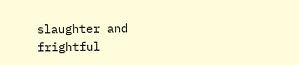slaughter and frightful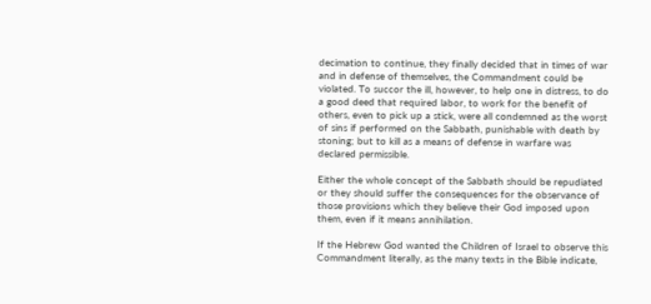decimation to continue, they finally decided that in times of war and in defense of themselves, the Commandment could be violated. To succor the ill, however, to help one in distress, to do a good deed that required labor, to work for the benefit of others, even to pick up a stick, were all condemned as the worst of sins if performed on the Sabbath, punishable with death by stoning; but to kill as a means of defense in warfare was declared permissible.

Either the whole concept of the Sabbath should be repudiated or they should suffer the consequences for the observance of those provisions which they believe their God imposed upon them, even if it means annihilation.

If the Hebrew God wanted the Children of Israel to observe this Commandment literally, as the many texts in the Bible indicate,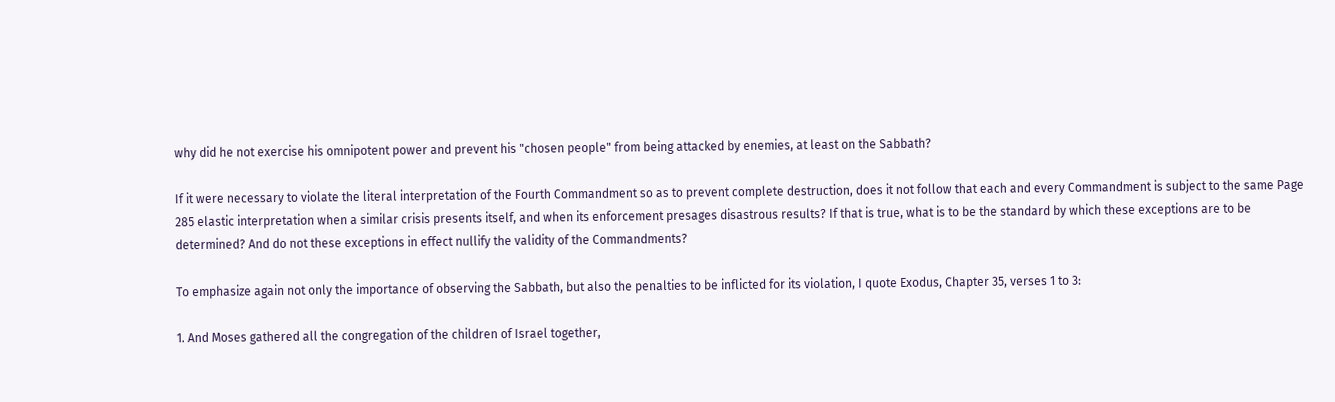why did he not exercise his omnipotent power and prevent his "chosen people" from being attacked by enemies, at least on the Sabbath?

If it were necessary to violate the literal interpretation of the Fourth Commandment so as to prevent complete destruction, does it not follow that each and every Commandment is subject to the same Page 285 elastic interpretation when a similar crisis presents itself, and when its enforcement presages disastrous results? If that is true, what is to be the standard by which these exceptions are to be determined? And do not these exceptions in effect nullify the validity of the Commandments?

To emphasize again not only the importance of observing the Sabbath, but also the penalties to be inflicted for its violation, I quote Exodus, Chapter 35, verses 1 to 3:

1. And Moses gathered all the congregation of the children of Israel together,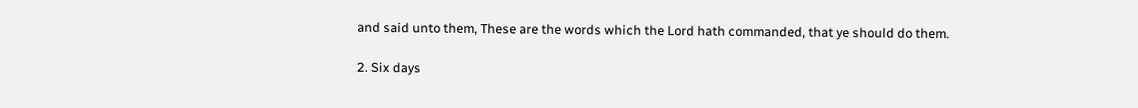and said unto them, These are the words which the Lord hath commanded, that ye should do them.

2. Six days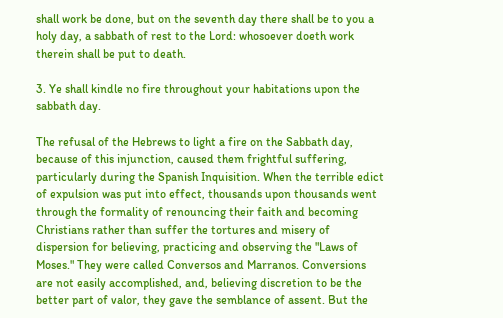shall work be done, but on the seventh day there shall be to you a holy day, a sabbath of rest to the Lord: whosoever doeth work therein shall be put to death.

3. Ye shall kindle no fire throughout your habitations upon the sabbath day.

The refusal of the Hebrews to light a fire on the Sabbath day, because of this injunction, caused them frightful suffering, particularly during the Spanish Inquisition. When the terrible edict of expulsion was put into effect, thousands upon thousands went through the formality of renouncing their faith and becoming Christians rather than suffer the tortures and misery of dispersion for believing, practicing and observing the "Laws of Moses." They were called Conversos and Marranos. Conversions are not easily accomplished, and, believing discretion to be the better part of valor, they gave the semblance of assent. But the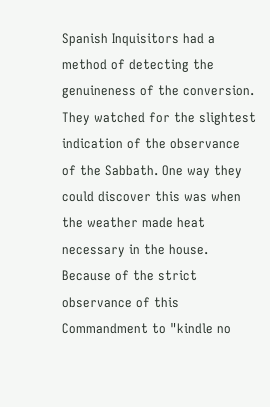Spanish Inquisitors had a method of detecting the genuineness of the conversion. They watched for the slightest indication of the observance of the Sabbath. One way they could discover this was when the weather made heat necessary in the house. Because of the strict observance of this Commandment to "kindle no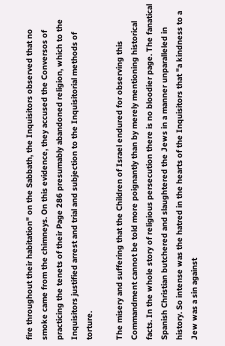fire throughout their habitation" on the Sabbath, the Inquisitors observed that no smoke came from the chimneys. On this evidence, they accused the Conversos of practicing the tenets of their Page 286 presumably abandoned religion, which to the Inquisitors justified arrest and trial and subjection to the Inquisitorial methods of torture.

The misery and suffering that the Children of Israel endured for observing this Commandment cannot be told more poignantly than by merely mentioning historical facts. In the whole story of religious persecution there is no bloodier page. The fanatical Spanish Christian butchered and slaughtered the Jews in a manner unparalleled in history. So intense was the hatred in the hearts of the Inquisitors that "a kindness to a Jew was a sin against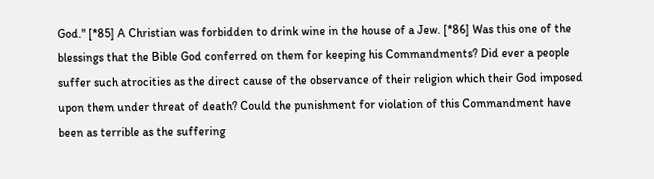God." [*85] A Christian was forbidden to drink wine in the house of a Jew. [*86] Was this one of the blessings that the Bible God conferred on them for keeping his Commandments? Did ever a people suffer such atrocities as the direct cause of the observance of their religion which their God imposed upon them under threat of death? Could the punishment for violation of this Commandment have been as terrible as the suffering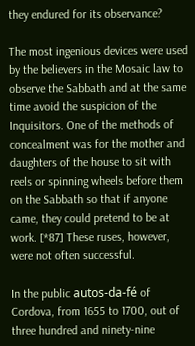they endured for its observance?

The most ingenious devices were used by the believers in the Mosaic law to observe the Sabbath and at the same time avoid the suspicion of the Inquisitors. One of the methods of concealment was for the mother and daughters of the house to sit with reels or spinning wheels before them on the Sabbath so that if anyone came, they could pretend to be at work. [*87] These ruses, however, were not often successful.

In the public autos-da-fé of Cordova, from 1655 to 1700, out of three hundred and ninety-nine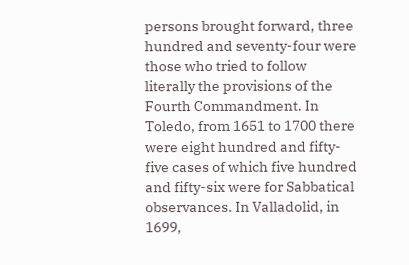persons brought forward, three hundred and seventy-four were those who tried to follow literally the provisions of the Fourth Commandment. In Toledo, from 1651 to 1700 there were eight hundred and fifty-five cases of which five hundred and fifty-six were for Sabbatical observances. In Valladolid, in 1699,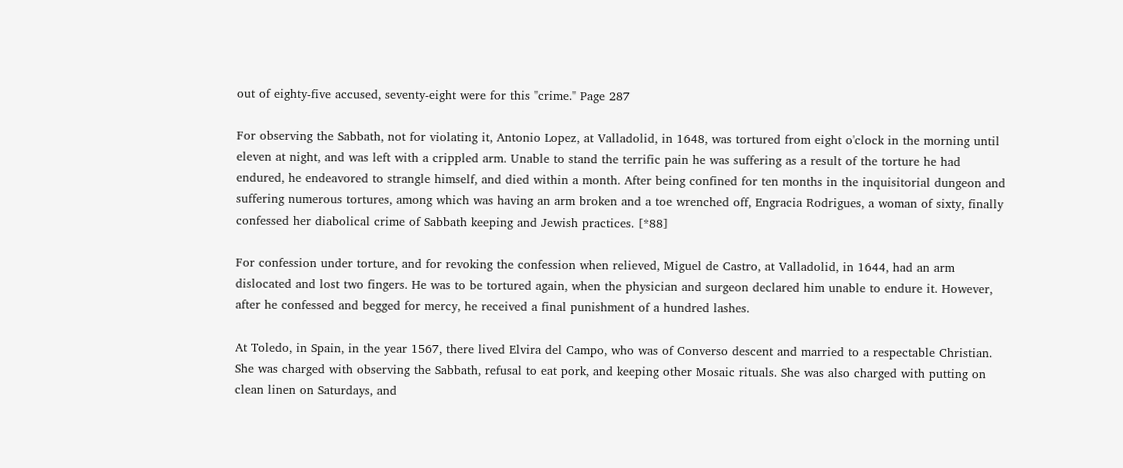out of eighty-five accused, seventy-eight were for this "crime." Page 287

For observing the Sabbath, not for violating it, Antonio Lopez, at Valladolid, in 1648, was tortured from eight o'clock in the morning until eleven at night, and was left with a crippled arm. Unable to stand the terrific pain he was suffering as a result of the torture he had endured, he endeavored to strangle himself, and died within a month. After being confined for ten months in the inquisitorial dungeon and suffering numerous tortures, among which was having an arm broken and a toe wrenched off, Engracia Rodrigues, a woman of sixty, finally confessed her diabolical crime of Sabbath keeping and Jewish practices. [*88]

For confession under torture, and for revoking the confession when relieved, Miguel de Castro, at Valladolid, in 1644, had an arm dislocated and lost two fingers. He was to be tortured again, when the physician and surgeon declared him unable to endure it. However, after he confessed and begged for mercy, he received a final punishment of a hundred lashes.

At Toledo, in Spain, in the year 1567, there lived Elvira del Campo, who was of Converso descent and married to a respectable Christian. She was charged with observing the Sabbath, refusal to eat pork, and keeping other Mosaic rituals. She was also charged with putting on clean linen on Saturdays, and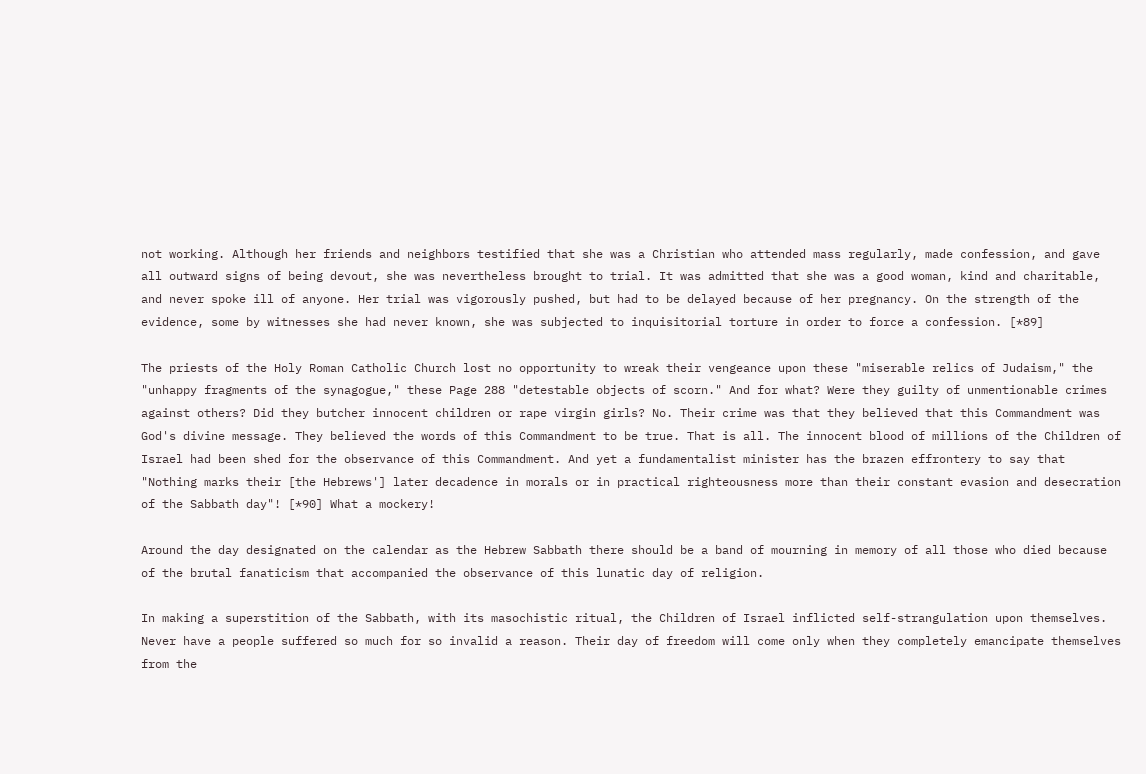not working. Although her friends and neighbors testified that she was a Christian who attended mass regularly, made confession, and gave all outward signs of being devout, she was nevertheless brought to trial. It was admitted that she was a good woman, kind and charitable, and never spoke ill of anyone. Her trial was vigorously pushed, but had to be delayed because of her pregnancy. On the strength of the evidence, some by witnesses she had never known, she was subjected to inquisitorial torture in order to force a confession. [*89]

The priests of the Holy Roman Catholic Church lost no opportunity to wreak their vengeance upon these "miserable relics of Judaism," the "unhappy fragments of the synagogue," these Page 288 "detestable objects of scorn." And for what? Were they guilty of unmentionable crimes against others? Did they butcher innocent children or rape virgin girls? No. Their crime was that they believed that this Commandment was God's divine message. They believed the words of this Commandment to be true. That is all. The innocent blood of millions of the Children of Israel had been shed for the observance of this Commandment. And yet a fundamentalist minister has the brazen effrontery to say that "Nothing marks their [the Hebrews'] later decadence in morals or in practical righteousness more than their constant evasion and desecration of the Sabbath day"! [*90] What a mockery!

Around the day designated on the calendar as the Hebrew Sabbath there should be a band of mourning in memory of all those who died because of the brutal fanaticism that accompanied the observance of this lunatic day of religion.

In making a superstition of the Sabbath, with its masochistic ritual, the Children of Israel inflicted self-strangulation upon themselves. Never have a people suffered so much for so invalid a reason. Their day of freedom will come only when they completely emancipate themselves from the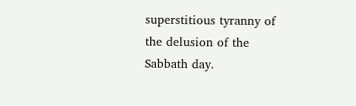superstitious tyranny of the delusion of the Sabbath day.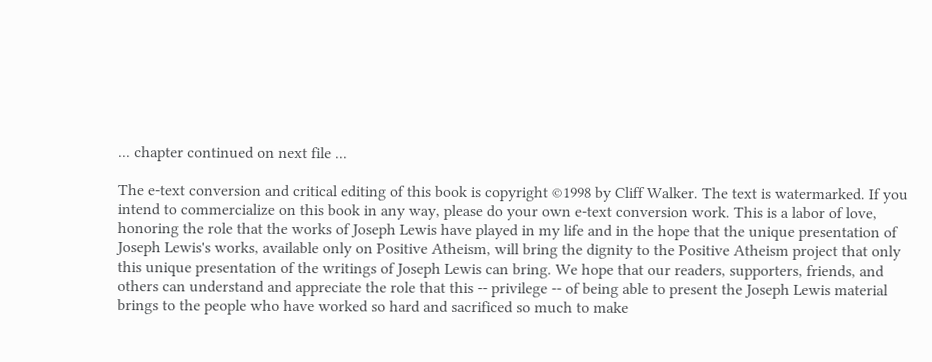... chapter continued on next file ...

The e-text conversion and critical editing of this book is copyright ©1998 by Cliff Walker. The text is watermarked. If you intend to commercialize on this book in any way, please do your own e-text conversion work. This is a labor of love, honoring the role that the works of Joseph Lewis have played in my life and in the hope that the unique presentation of Joseph Lewis's works, available only on Positive Atheism, will bring the dignity to the Positive Atheism project that only this unique presentation of the writings of Joseph Lewis can bring. We hope that our readers, supporters, friends, and others can understand and appreciate the role that this -- privilege -- of being able to present the Joseph Lewis material brings to the people who have worked so hard and sacrificed so much to make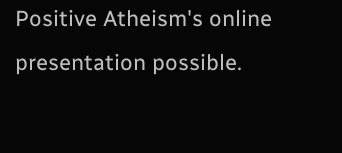Positive Atheism's online presentation possible.